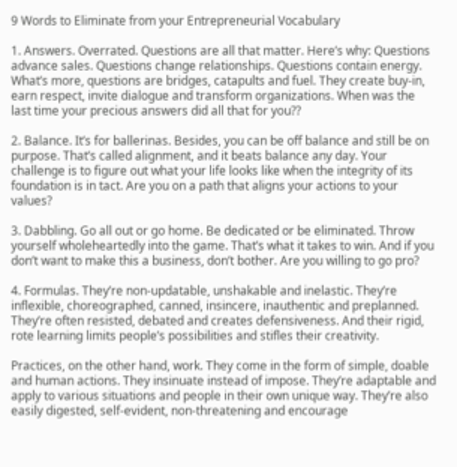9 Words to Eliminate from your Entrepreneurial Vocabulary

1. Answers. Overrated. Questions are all that matter. Here’s why: Questions advance sales. Questions change relationships. Questions contain energy. What’s more, questions are bridges, catapults and fuel. They create buy-in, earn respect, invite dialogue and transform organizations. When was the last time your precious answers did all that for you??

2. Balance. It’s for ballerinas. Besides, you can be off balance and still be on purpose. That’s called alignment, and it beats balance any day. Your challenge is to figure out what your life looks like when the integrity of its foundation is in tact. Are you on a path that aligns your actions to your values?

3. Dabbling. Go all out or go home. Be dedicated or be eliminated. Throw yourself wholeheartedly into the game. That’s what it takes to win. And if you don’t want to make this a business, don’t bother. Are you willing to go pro?

4. Formulas. They’re non-updatable, unshakable and inelastic. They’re inflexible, choreographed, canned, insincere, inauthentic and preplanned. They’re often resisted, debated and creates defensiveness. And their rigid, rote learning limits people’s possibilities and stifles their creativity.

Practices, on the other hand, work. They come in the form of simple, doable and human actions. They insinuate instead of impose. They’re adaptable and apply to various situations and people in their own unique way. They’re also easily digested, self-evident, non-threatening and encourage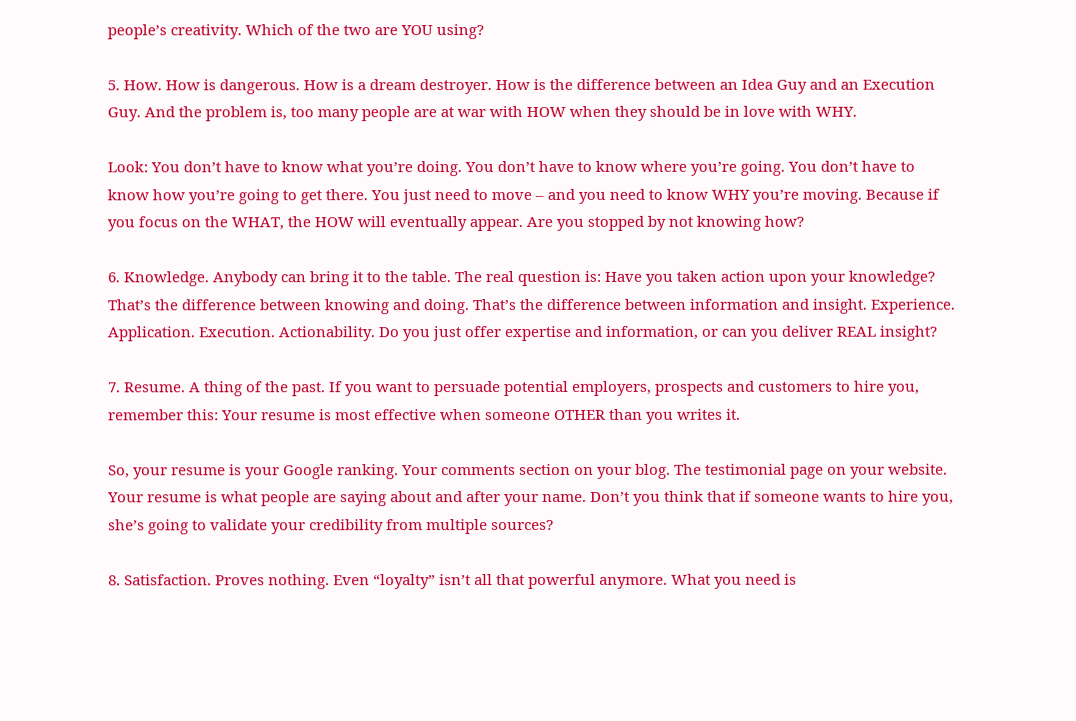people’s creativity. Which of the two are YOU using?

5. How. How is dangerous. How is a dream destroyer. How is the difference between an Idea Guy and an Execution Guy. And the problem is, too many people are at war with HOW when they should be in love with WHY.

Look: You don’t have to know what you’re doing. You don’t have to know where you’re going. You don’t have to know how you’re going to get there. You just need to move – and you need to know WHY you’re moving. Because if you focus on the WHAT, the HOW will eventually appear. Are you stopped by not knowing how?

6. Knowledge. Anybody can bring it to the table. The real question is: Have you taken action upon your knowledge? That’s the difference between knowing and doing. That’s the difference between information and insight. Experience. Application. Execution. Actionability. Do you just offer expertise and information, or can you deliver REAL insight?

7. Resume. A thing of the past. If you want to persuade potential employers, prospects and customers to hire you, remember this: Your resume is most effective when someone OTHER than you writes it.

So, your resume is your Google ranking. Your comments section on your blog. The testimonial page on your website. Your resume is what people are saying about and after your name. Don’t you think that if someone wants to hire you, she’s going to validate your credibility from multiple sources?

8. Satisfaction. Proves nothing. Even “loyalty” isn’t all that powerful anymore. What you need is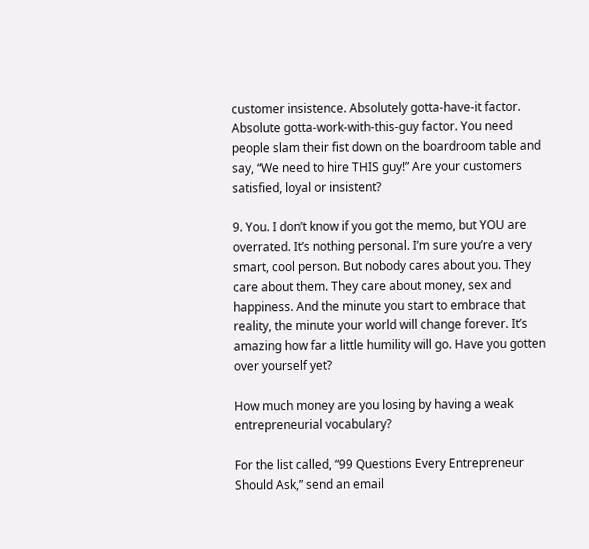customer insistence. Absolutely gotta-have-it factor. Absolute gotta-work-with-this-guy factor. You need people slam their fist down on the boardroom table and say, “We need to hire THIS guy!” Are your customers satisfied, loyal or insistent?

9. You. I don’t know if you got the memo, but YOU are overrated. It’s nothing personal. I’m sure you’re a very smart, cool person. But nobody cares about you. They care about them. They care about money, sex and happiness. And the minute you start to embrace that reality, the minute your world will change forever. It’s amazing how far a little humility will go. Have you gotten over yourself yet?

How much money are you losing by having a weak entrepreneurial vocabulary?

For the list called, “99 Questions Every Entrepreneur Should Ask,” send an email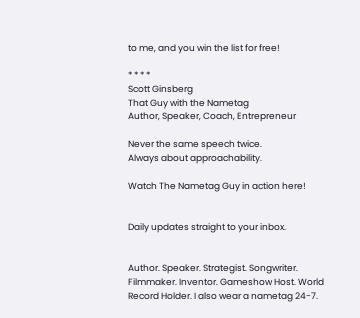to me, and you win the list for free!

* * * *
Scott Ginsberg
That Guy with the Nametag
Author, Speaker, Coach, Entrepreneur

Never the same speech twice.
Always about approachability.

Watch The Nametag Guy in action here!


Daily updates straight to your inbox.


Author. Speaker. Strategist. Songwriter. Filmmaker. Inventor. Gameshow Host. World Record Holder. I also wear a nametag 24-7.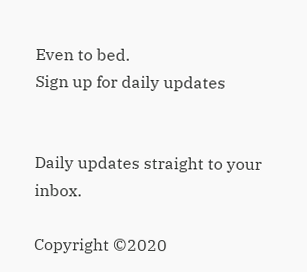Even to bed.
Sign up for daily updates


Daily updates straight to your inbox.

Copyright ©2020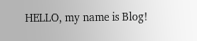HELLO, my name is Blog!